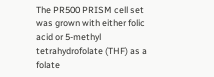The PR500 PRISM cell set was grown with either folic acid or 5-methyl tetrahydrofolate (THF) as a folate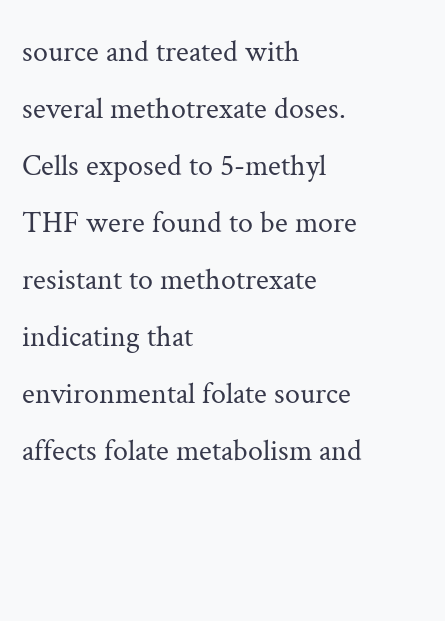source and treated with several methotrexate doses. Cells exposed to 5-methyl THF were found to be more resistant to methotrexate indicating that environmental folate source affects folate metabolism and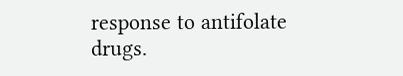response to antifolate drugs.